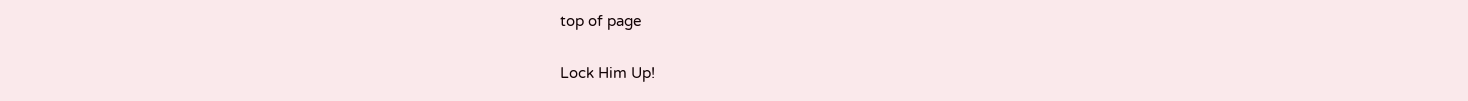top of page

Lock Him Up!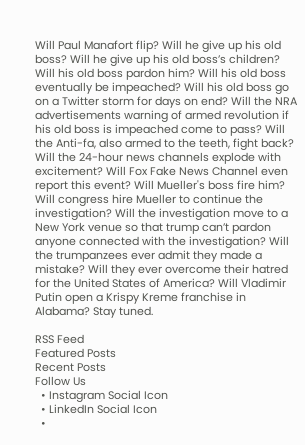Will Paul Manafort flip? Will he give up his old boss? Will he give up his old boss’s children? Will his old boss pardon him? Will his old boss eventually be impeached? Will his old boss go on a Twitter storm for days on end? Will the NRA advertisements warning of armed revolution if his old boss is impeached come to pass? Will the Anti-fa, also armed to the teeth, fight back? Will the 24-hour news channels explode with excitement? Will Fox Fake News Channel even report this event? Will Mueller's boss fire him? Will congress hire Mueller to continue the investigation? Will the investigation move to a New York venue so that trump can’t pardon anyone connected with the investigation? Will the trumpanzees ever admit they made a mistake? Will they ever overcome their hatred for the United States of America? Will Vladimir Putin open a Krispy Kreme franchise in Alabama? Stay tuned.

RSS Feed
Featured Posts
Recent Posts
Follow Us
  • Instagram Social Icon
  • LinkedIn Social Icon
  •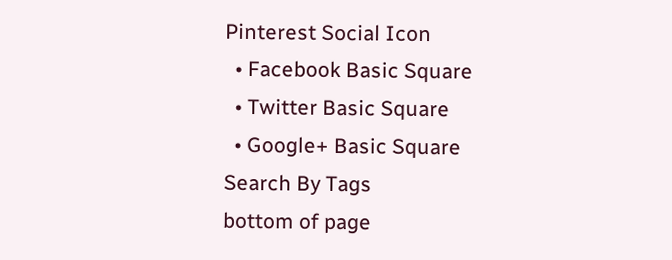Pinterest Social Icon
  • Facebook Basic Square
  • Twitter Basic Square
  • Google+ Basic Square
Search By Tags
bottom of page